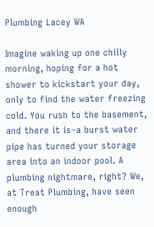Plumbing Lacey WA

Imagine waking up one chilly morning, hoping for a hot shower to kickstart your day, only to find the water freezing cold. You rush to the basement, and there it is–a burst water pipe has turned your storage area into an indoor pool. A plumbing nightmare, right? We, at Treat Plumbing, have seen enough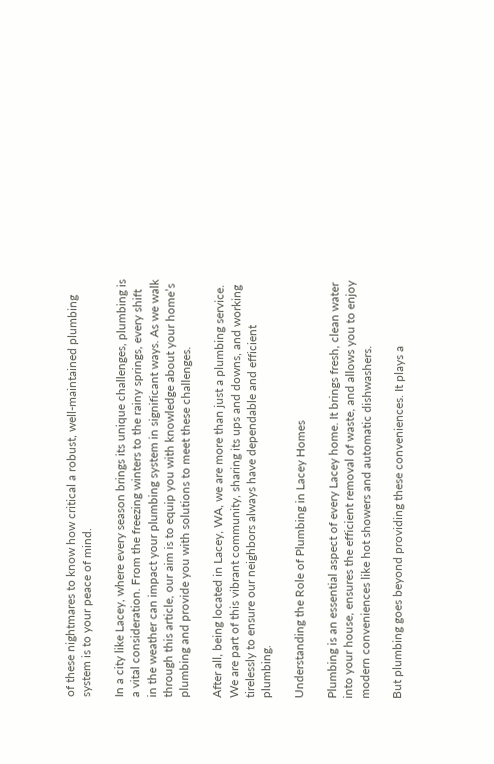of these nightmares to know how critical a robust, well-maintained plumbing system is to your peace of mind.

In a city like Lacey, where every season brings its unique challenges, plumbing is a vital consideration. From the freezing winters to the rainy springs, every shift in the weather can impact your plumbing system in significant ways. As we walk through this article, our aim is to equip you with knowledge about your home’s plumbing and provide you with solutions to meet these challenges.

After all, being located in Lacey, WA, we are more than just a plumbing service. We are part of this vibrant community, sharing its ups and downs, and working tirelessly to ensure our neighbors always have dependable and efficient plumbing.

Understanding the Role of Plumbing in Lacey Homes

Plumbing is an essential aspect of every Lacey home. It brings fresh, clean water into your house, ensures the efficient removal of waste, and allows you to enjoy modern conveniences like hot showers and automatic dishwashers.

But plumbing goes beyond providing these conveniences. It plays a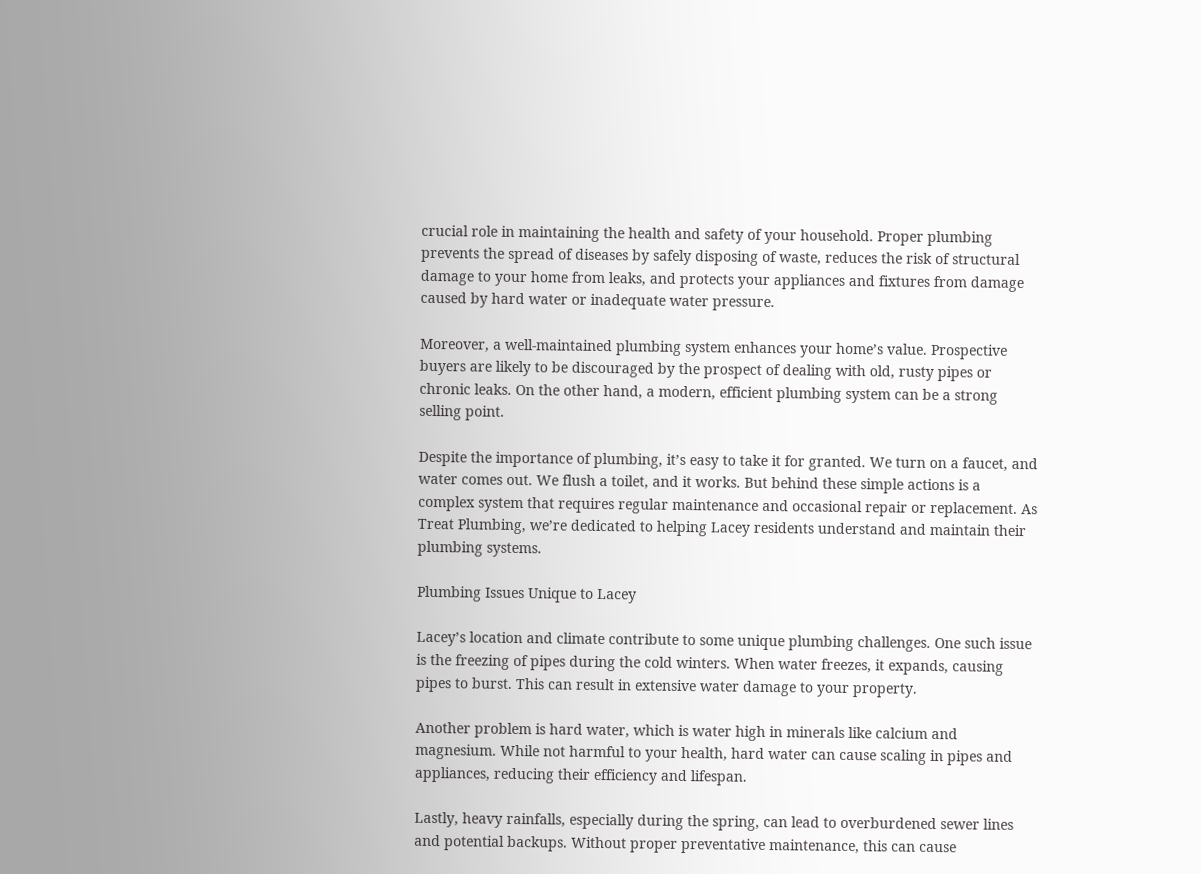crucial role in maintaining the health and safety of your household. Proper plumbing prevents the spread of diseases by safely disposing of waste, reduces the risk of structural damage to your home from leaks, and protects your appliances and fixtures from damage caused by hard water or inadequate water pressure.

Moreover, a well-maintained plumbing system enhances your home’s value. Prospective buyers are likely to be discouraged by the prospect of dealing with old, rusty pipes or chronic leaks. On the other hand, a modern, efficient plumbing system can be a strong selling point.

Despite the importance of plumbing, it’s easy to take it for granted. We turn on a faucet, and water comes out. We flush a toilet, and it works. But behind these simple actions is a complex system that requires regular maintenance and occasional repair or replacement. As Treat Plumbing, we’re dedicated to helping Lacey residents understand and maintain their plumbing systems.

Plumbing Issues Unique to Lacey

Lacey’s location and climate contribute to some unique plumbing challenges. One such issue is the freezing of pipes during the cold winters. When water freezes, it expands, causing pipes to burst. This can result in extensive water damage to your property.

Another problem is hard water, which is water high in minerals like calcium and magnesium. While not harmful to your health, hard water can cause scaling in pipes and appliances, reducing their efficiency and lifespan.

Lastly, heavy rainfalls, especially during the spring, can lead to overburdened sewer lines and potential backups. Without proper preventative maintenance, this can cause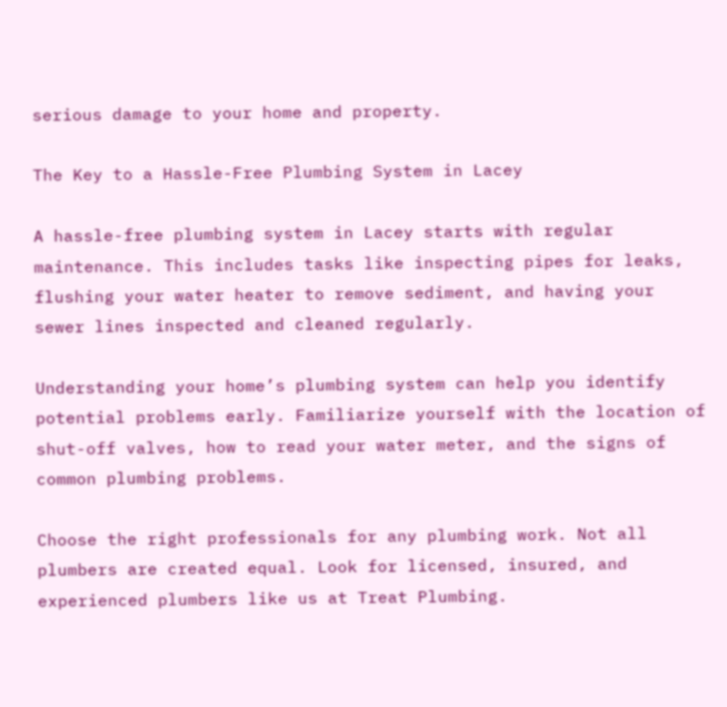serious damage to your home and property.

The Key to a Hassle-Free Plumbing System in Lacey

A hassle-free plumbing system in Lacey starts with regular maintenance. This includes tasks like inspecting pipes for leaks, flushing your water heater to remove sediment, and having your sewer lines inspected and cleaned regularly.

Understanding your home’s plumbing system can help you identify potential problems early. Familiarize yourself with the location of shut-off valves, how to read your water meter, and the signs of common plumbing problems.

Choose the right professionals for any plumbing work. Not all plumbers are created equal. Look for licensed, insured, and experienced plumbers like us at Treat Plumbing.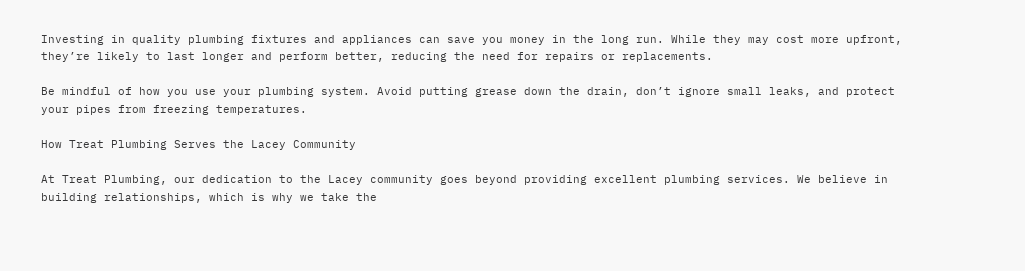Investing in quality plumbing fixtures and appliances can save you money in the long run. While they may cost more upfront, they’re likely to last longer and perform better, reducing the need for repairs or replacements.

Be mindful of how you use your plumbing system. Avoid putting grease down the drain, don’t ignore small leaks, and protect your pipes from freezing temperatures.

How Treat Plumbing Serves the Lacey Community

At Treat Plumbing, our dedication to the Lacey community goes beyond providing excellent plumbing services. We believe in building relationships, which is why we take the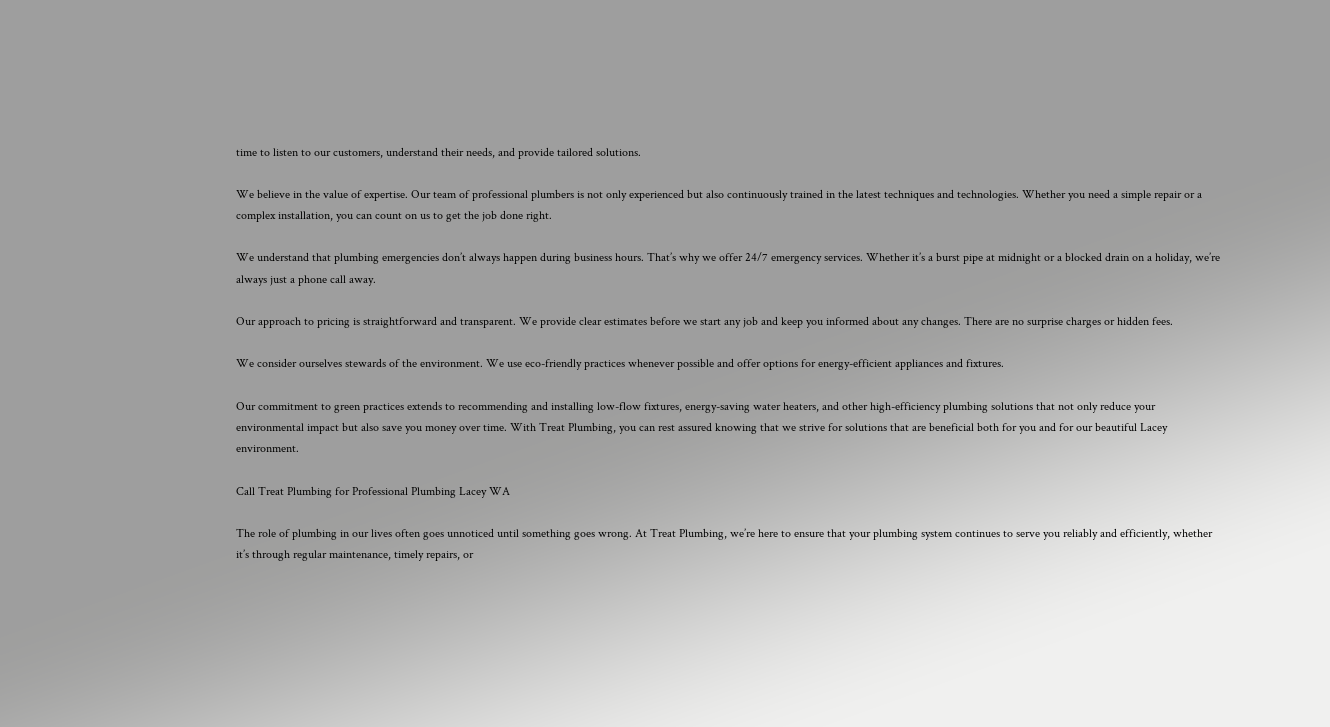time to listen to our customers, understand their needs, and provide tailored solutions.

We believe in the value of expertise. Our team of professional plumbers is not only experienced but also continuously trained in the latest techniques and technologies. Whether you need a simple repair or a complex installation, you can count on us to get the job done right.

We understand that plumbing emergencies don’t always happen during business hours. That’s why we offer 24/7 emergency services. Whether it’s a burst pipe at midnight or a blocked drain on a holiday, we’re always just a phone call away.

Our approach to pricing is straightforward and transparent. We provide clear estimates before we start any job and keep you informed about any changes. There are no surprise charges or hidden fees.

We consider ourselves stewards of the environment. We use eco-friendly practices whenever possible and offer options for energy-efficient appliances and fixtures.

Our commitment to green practices extends to recommending and installing low-flow fixtures, energy-saving water heaters, and other high-efficiency plumbing solutions that not only reduce your environmental impact but also save you money over time. With Treat Plumbing, you can rest assured knowing that we strive for solutions that are beneficial both for you and for our beautiful Lacey environment.

Call Treat Plumbing for Professional Plumbing Lacey WA

The role of plumbing in our lives often goes unnoticed until something goes wrong. At Treat Plumbing, we’re here to ensure that your plumbing system continues to serve you reliably and efficiently, whether it’s through regular maintenance, timely repairs, or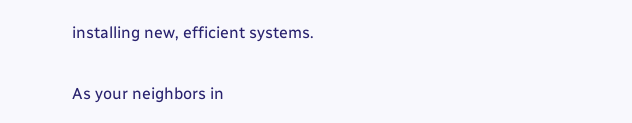installing new, efficient systems.

As your neighbors in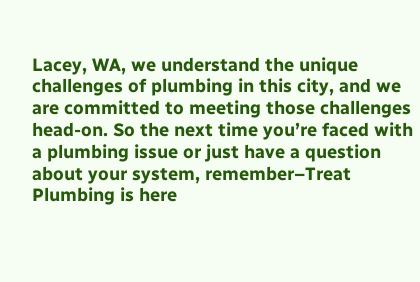Lacey, WA, we understand the unique challenges of plumbing in this city, and we are committed to meeting those challenges head-on. So the next time you’re faced with a plumbing issue or just have a question about your system, remember–Treat Plumbing is here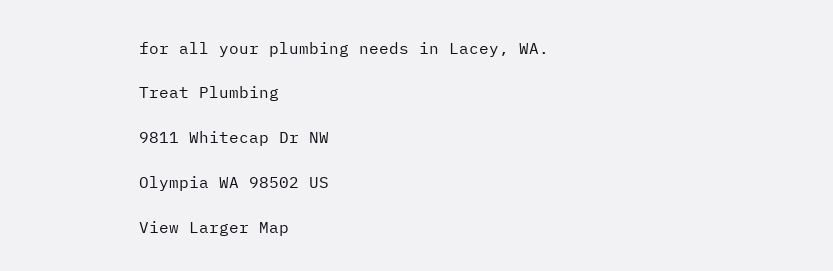for all your plumbing needs in Lacey, WA.

Treat Plumbing

9811 Whitecap Dr NW

Olympia WA 98502 US

View Larger Map